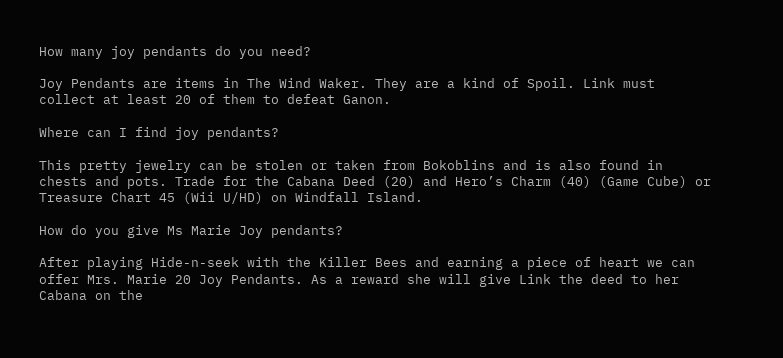How many joy pendants do you need?

Joy Pendants are items in The Wind Waker. They are a kind of Spoil. Link must collect at least 20 of them to defeat Ganon.

Where can I find joy pendants?

This pretty jewelry can be stolen or taken from Bokoblins and is also found in chests and pots. Trade for the Cabana Deed (20) and Hero’s Charm (40) (Game Cube) or Treasure Chart 45 (Wii U/HD) on Windfall Island.

How do you give Ms Marie Joy pendants?

After playing Hide-n-seek with the Killer Bees and earning a piece of heart we can offer Mrs. Marie 20 Joy Pendants. As a reward she will give Link the deed to her Cabana on the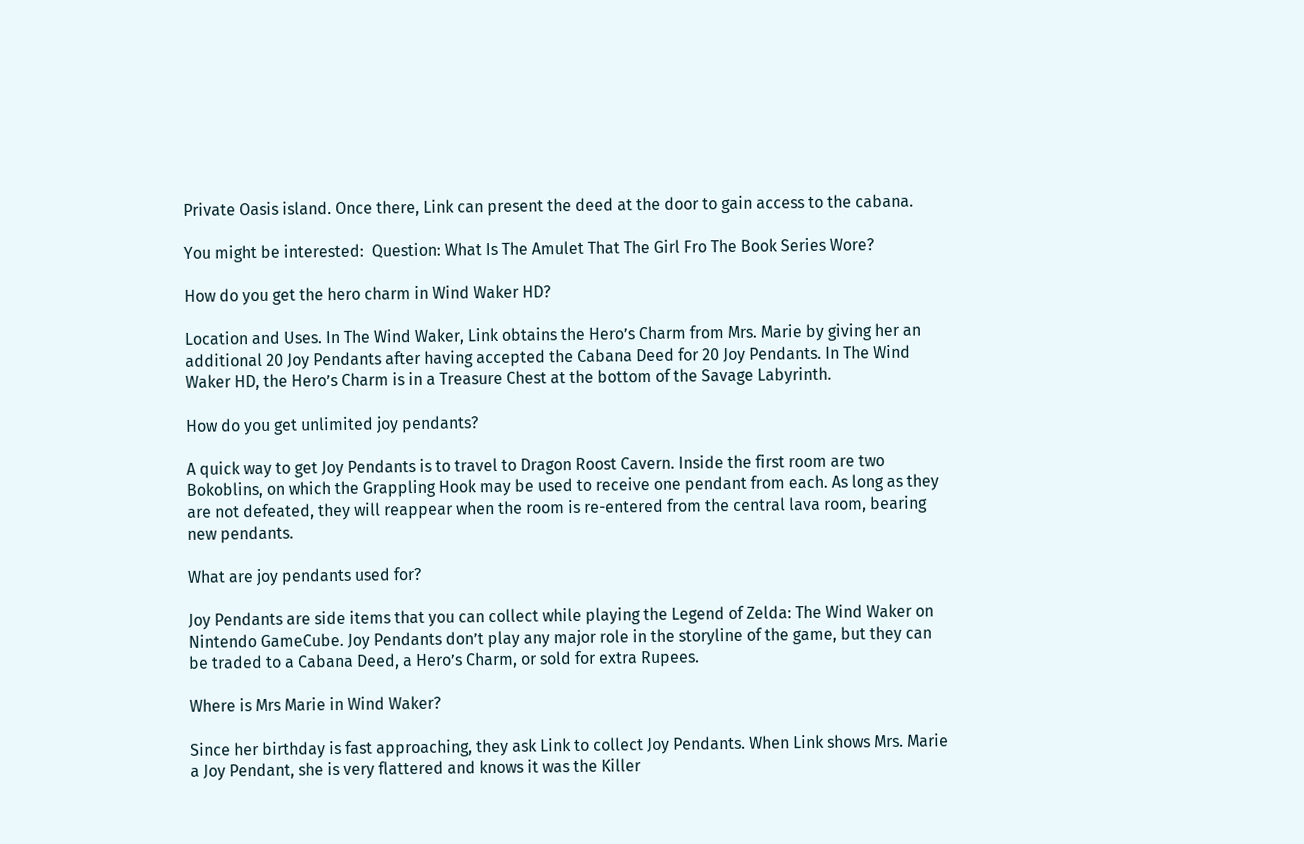Private Oasis island. Once there, Link can present the deed at the door to gain access to the cabana.

You might be interested:  Question: What Is The Amulet That The Girl Fro The Book Series Wore?

How do you get the hero charm in Wind Waker HD?

Location and Uses. In The Wind Waker, Link obtains the Hero’s Charm from Mrs. Marie by giving her an additional 20 Joy Pendants after having accepted the Cabana Deed for 20 Joy Pendants. In The Wind Waker HD, the Hero’s Charm is in a Treasure Chest at the bottom of the Savage Labyrinth.

How do you get unlimited joy pendants?

A quick way to get Joy Pendants is to travel to Dragon Roost Cavern. Inside the first room are two Bokoblins, on which the Grappling Hook may be used to receive one pendant from each. As long as they are not defeated, they will reappear when the room is re-entered from the central lava room, bearing new pendants.

What are joy pendants used for?

Joy Pendants are side items that you can collect while playing the Legend of Zelda: The Wind Waker on Nintendo GameCube. Joy Pendants don’t play any major role in the storyline of the game, but they can be traded to a Cabana Deed, a Hero’s Charm, or sold for extra Rupees.

Where is Mrs Marie in Wind Waker?

Since her birthday is fast approaching, they ask Link to collect Joy Pendants. When Link shows Mrs. Marie a Joy Pendant, she is very flattered and knows it was the Killer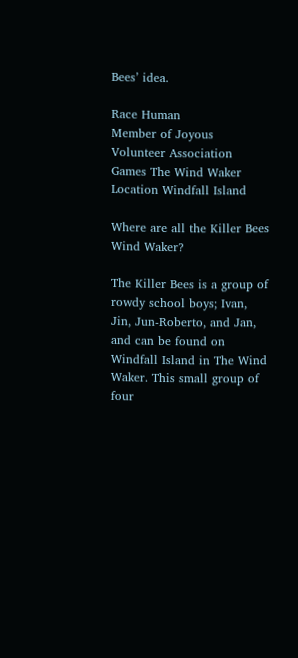Bees’ idea.

Race Human
Member of Joyous Volunteer Association
Games The Wind Waker
Location Windfall Island

Where are all the Killer Bees Wind Waker?

The Killer Bees is a group of rowdy school boys; Ivan, Jin, Jun-Roberto, and Jan, and can be found on Windfall Island in The Wind Waker. This small group of four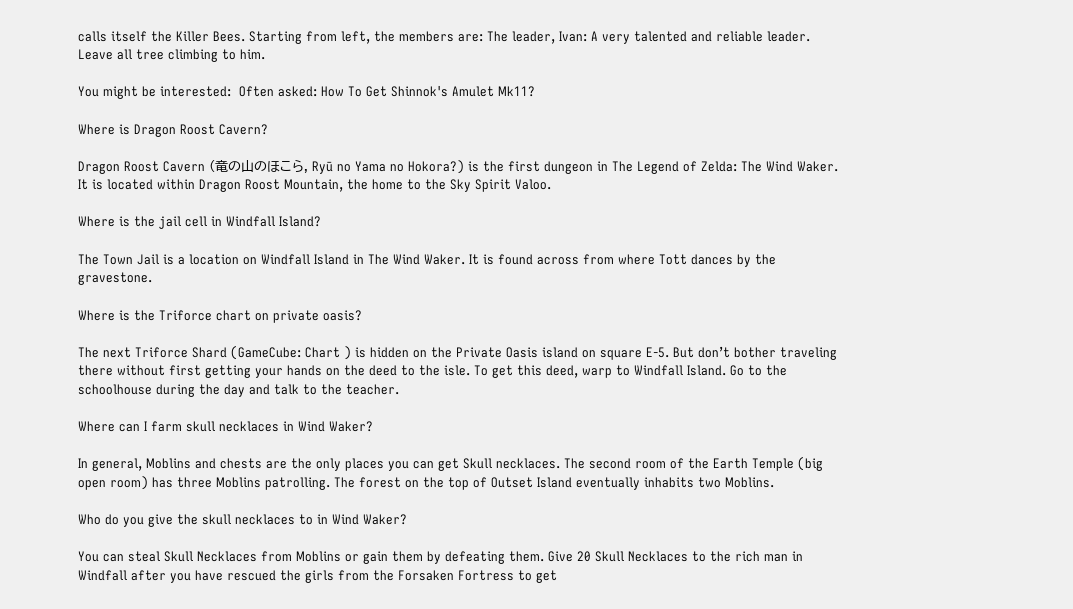calls itself the Killer Bees. Starting from left, the members are: The leader, Ivan: A very talented and reliable leader. Leave all tree climbing to him.

You might be interested:  Often asked: How To Get Shinnok's Amulet Mk11?

Where is Dragon Roost Cavern?

Dragon Roost Cavern (竜の山のほこら, Ryū no Yama no Hokora?) is the first dungeon in The Legend of Zelda: The Wind Waker. It is located within Dragon Roost Mountain, the home to the Sky Spirit Valoo.

Where is the jail cell in Windfall Island?

The Town Jail is a location on Windfall Island in The Wind Waker. It is found across from where Tott dances by the gravestone.

Where is the Triforce chart on private oasis?

The next Triforce Shard (GameCube: Chart ) is hidden on the Private Oasis island on square E-5. But don’t bother traveling there without first getting your hands on the deed to the isle. To get this deed, warp to Windfall Island. Go to the schoolhouse during the day and talk to the teacher.

Where can I farm skull necklaces in Wind Waker?

In general, Moblins and chests are the only places you can get Skull necklaces. The second room of the Earth Temple (big open room) has three Moblins patrolling. The forest on the top of Outset Island eventually inhabits two Moblins.

Who do you give the skull necklaces to in Wind Waker?

You can steal Skull Necklaces from Moblins or gain them by defeating them. Give 20 Skull Necklaces to the rich man in Windfall after you have rescued the girls from the Forsaken Fortress to get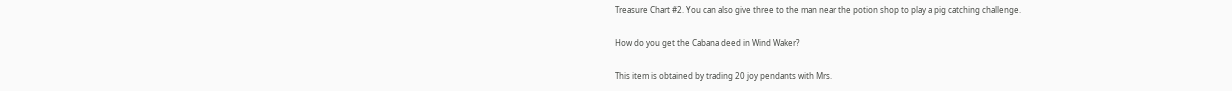Treasure Chart #2. You can also give three to the man near the potion shop to play a pig catching challenge.

How do you get the Cabana deed in Wind Waker?

This item is obtained by trading 20 joy pendants with Mrs.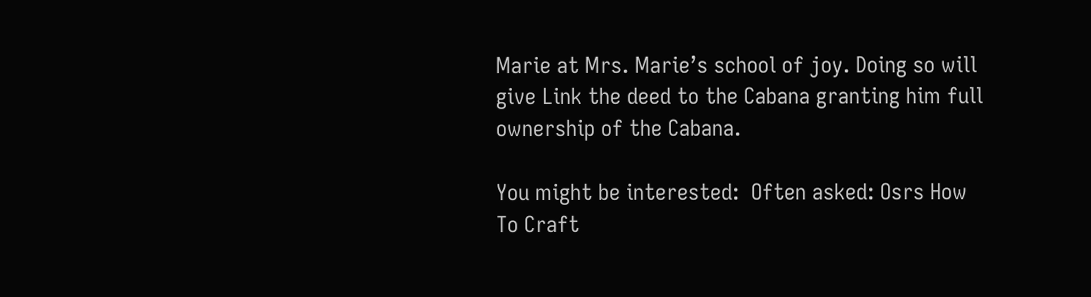Marie at Mrs. Marie’s school of joy. Doing so will give Link the deed to the Cabana granting him full ownership of the Cabana.

You might be interested:  Often asked: Osrs How To Craft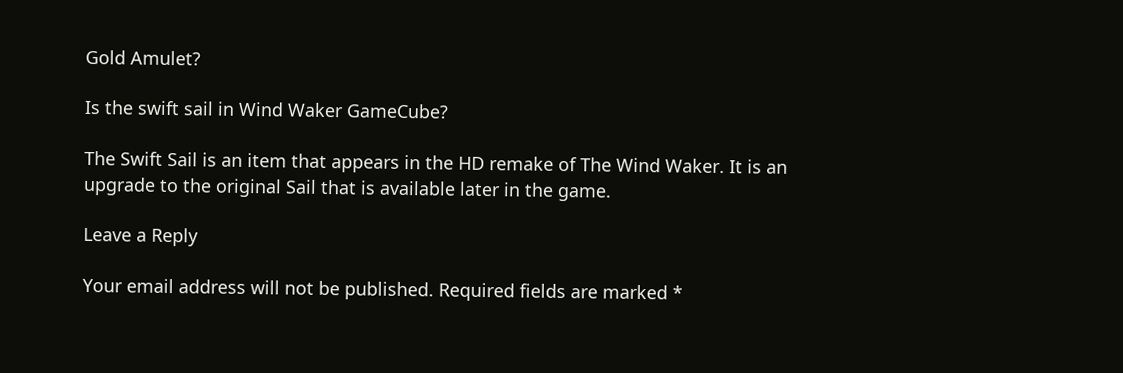Gold Amulet?

Is the swift sail in Wind Waker GameCube?

The Swift Sail is an item that appears in the HD remake of The Wind Waker. It is an upgrade to the original Sail that is available later in the game.

Leave a Reply

Your email address will not be published. Required fields are marked *